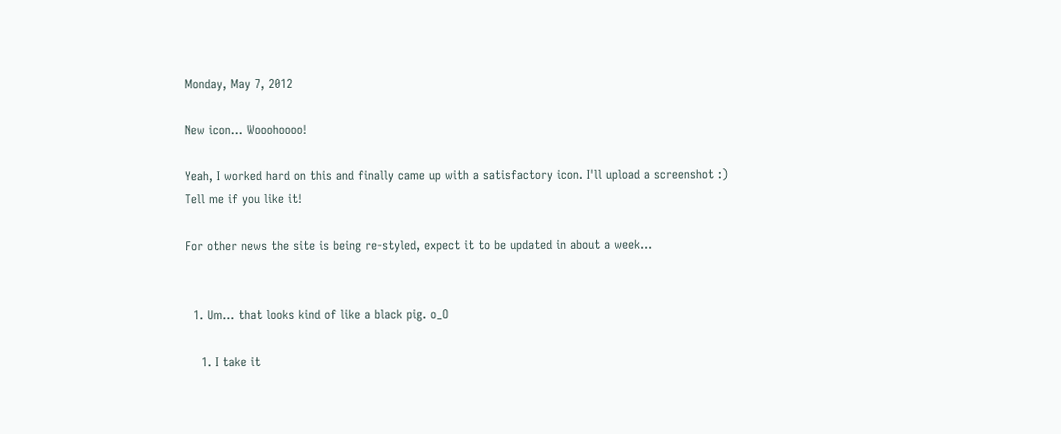Monday, May 7, 2012

New icon... Wooohoooo!

Yeah, I worked hard on this and finally came up with a satisfactory icon. I'll upload a screenshot :)
Tell me if you like it!

For other news the site is being re-styled, expect it to be updated in about a week...


  1. Um... that looks kind of like a black pig. o_O

    1. I take it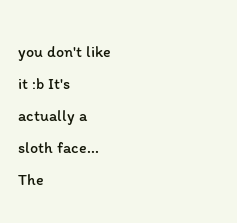you don't like it :b It's actually a sloth face... The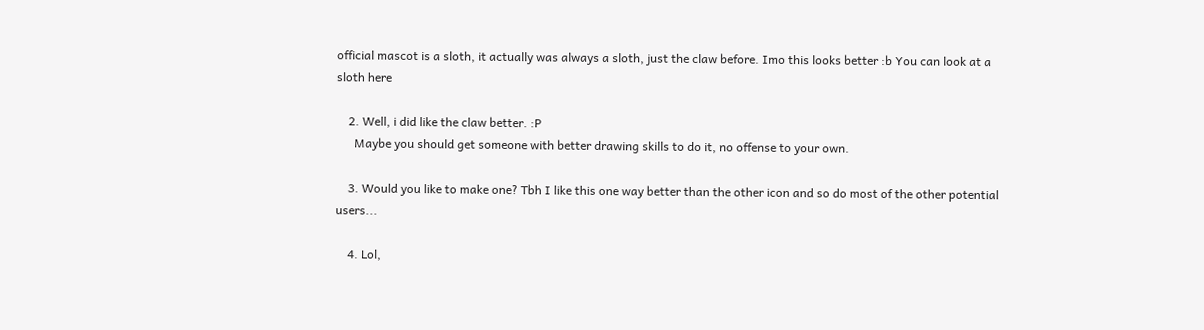official mascot is a sloth, it actually was always a sloth, just the claw before. Imo this looks better :b You can look at a sloth here

    2. Well, i did like the claw better. :P
      Maybe you should get someone with better drawing skills to do it, no offense to your own.

    3. Would you like to make one? Tbh I like this one way better than the other icon and so do most of the other potential users...

    4. Lol,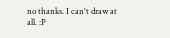no thanks. I can't draw at all. :P